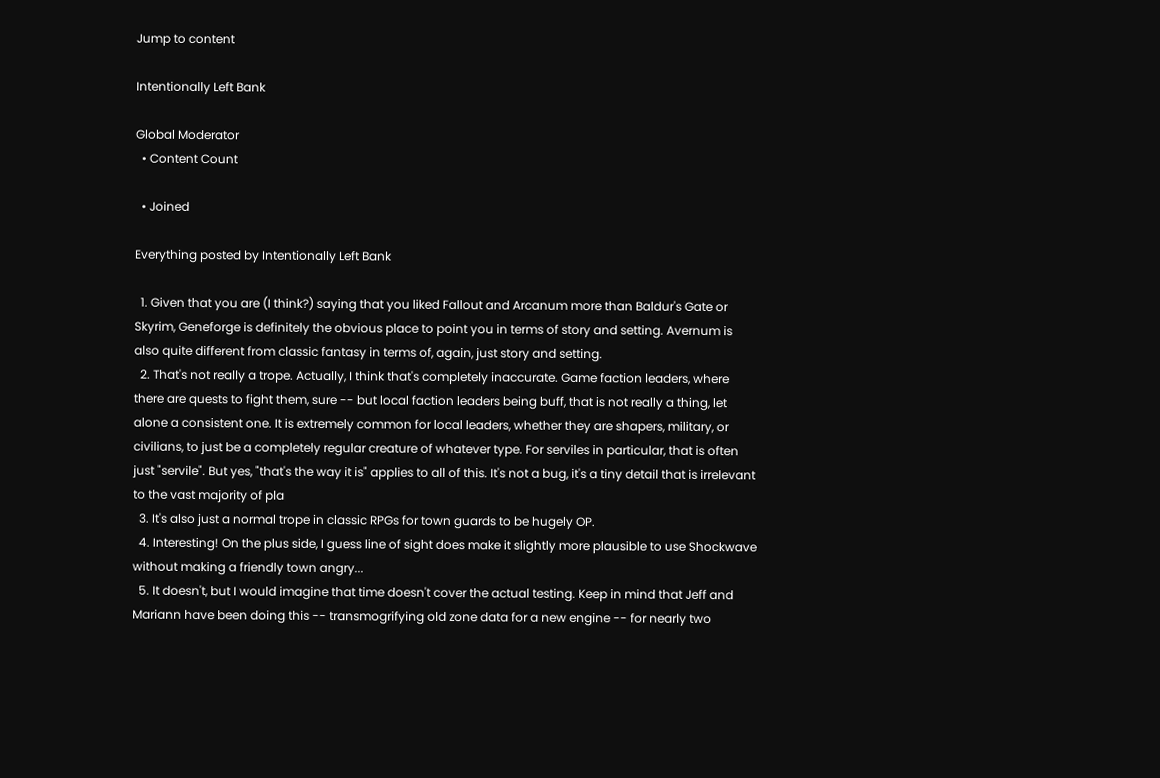Jump to content

Intentionally Left Bank

Global Moderator
  • Content Count

  • Joined

Everything posted by Intentionally Left Bank

  1. Given that you are (I think?) saying that you liked Fallout and Arcanum more than Baldur's Gate or Skyrim, Geneforge is definitely the obvious place to point you in terms of story and setting. Avernum is also quite different from classic fantasy in terms of, again, just story and setting.
  2. That's not really a trope. Actually, I think that's completely inaccurate. Game faction leaders, where there are quests to fight them, sure -- but local faction leaders being buff, that is not really a thing, let alone a consistent one. It is extremely common for local leaders, whether they are shapers, military, or civilians, to just be a completely regular creature of whatever type. For serviles in particular, that is often just "servile". But yes, "that's the way it is" applies to all of this. It's not a bug, it's a tiny detail that is irrelevant to the vast majority of pla
  3. It's also just a normal trope in classic RPGs for town guards to be hugely OP.
  4. Interesting! On the plus side, I guess line of sight does make it slightly more plausible to use Shockwave without making a friendly town angry...
  5. It doesn't, but I would imagine that time doesn't cover the actual testing. Keep in mind that Jeff and Mariann have been doing this -- transmogrifying old zone data for a new engine -- for nearly two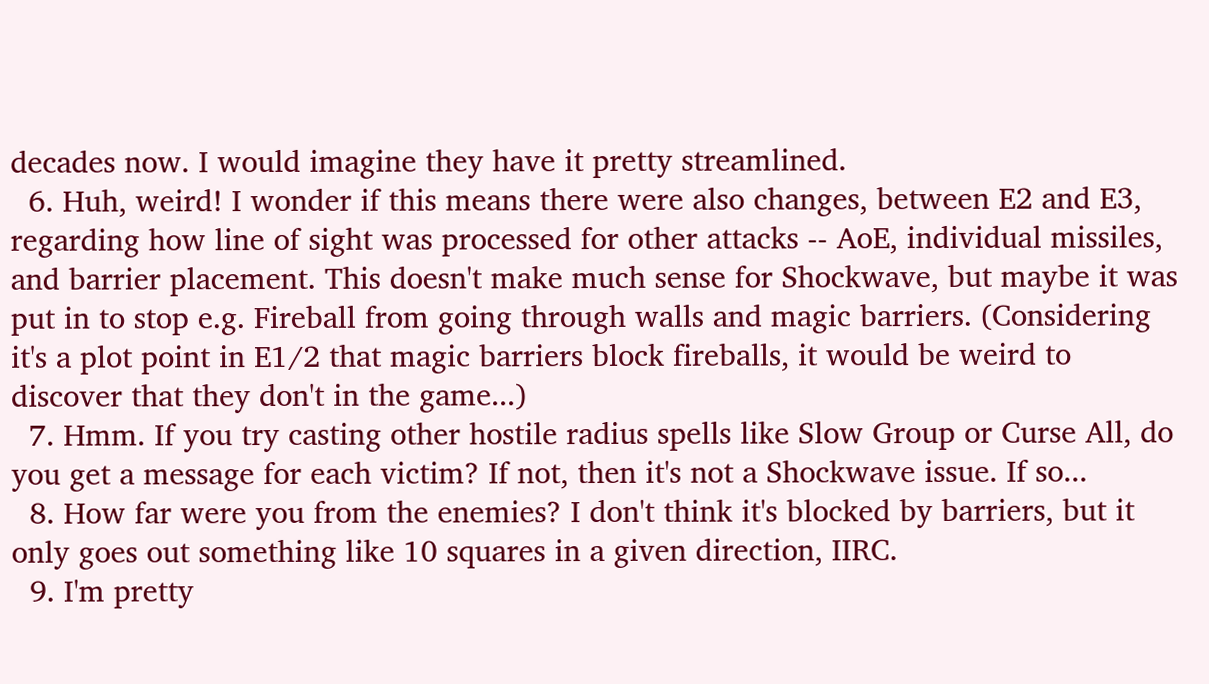decades now. I would imagine they have it pretty streamlined.
  6. Huh, weird! I wonder if this means there were also changes, between E2 and E3, regarding how line of sight was processed for other attacks -- AoE, individual missiles, and barrier placement. This doesn't make much sense for Shockwave, but maybe it was put in to stop e.g. Fireball from going through walls and magic barriers. (Considering it's a plot point in E1/2 that magic barriers block fireballs, it would be weird to discover that they don't in the game...)
  7. Hmm. If you try casting other hostile radius spells like Slow Group or Curse All, do you get a message for each victim? If not, then it's not a Shockwave issue. If so...
  8. How far were you from the enemies? I don't think it's blocked by barriers, but it only goes out something like 10 squares in a given direction, IIRC.
  9. I'm pretty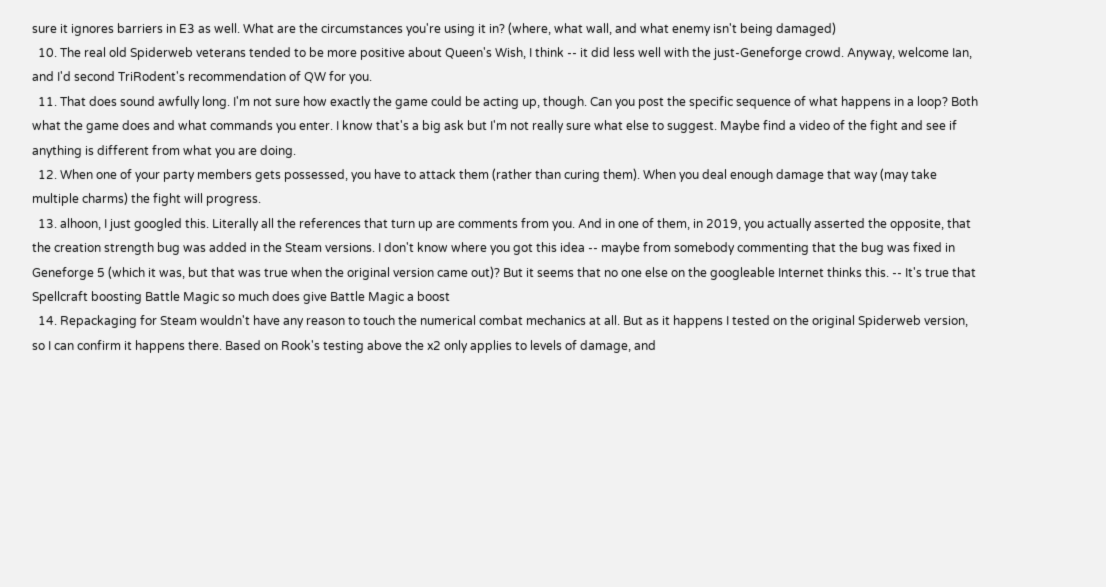sure it ignores barriers in E3 as well. What are the circumstances you're using it in? (where, what wall, and what enemy isn't being damaged)
  10. The real old Spiderweb veterans tended to be more positive about Queen's Wish, I think -- it did less well with the just-Geneforge crowd. Anyway, welcome Ian, and I'd second TriRodent's recommendation of QW for you.
  11. That does sound awfully long. I'm not sure how exactly the game could be acting up, though. Can you post the specific sequence of what happens in a loop? Both what the game does and what commands you enter. I know that's a big ask but I'm not really sure what else to suggest. Maybe find a video of the fight and see if anything is different from what you are doing.
  12. When one of your party members gets possessed, you have to attack them (rather than curing them). When you deal enough damage that way (may take multiple charms) the fight will progress.
  13. alhoon, I just googled this. Literally all the references that turn up are comments from you. And in one of them, in 2019, you actually asserted the opposite, that the creation strength bug was added in the Steam versions. I don't know where you got this idea -- maybe from somebody commenting that the bug was fixed in Geneforge 5 (which it was, but that was true when the original version came out)? But it seems that no one else on the googleable Internet thinks this. -- It's true that Spellcraft boosting Battle Magic so much does give Battle Magic a boost
  14. Repackaging for Steam wouldn't have any reason to touch the numerical combat mechanics at all. But as it happens I tested on the original Spiderweb version, so I can confirm it happens there. Based on Rook's testing above the x2 only applies to levels of damage, and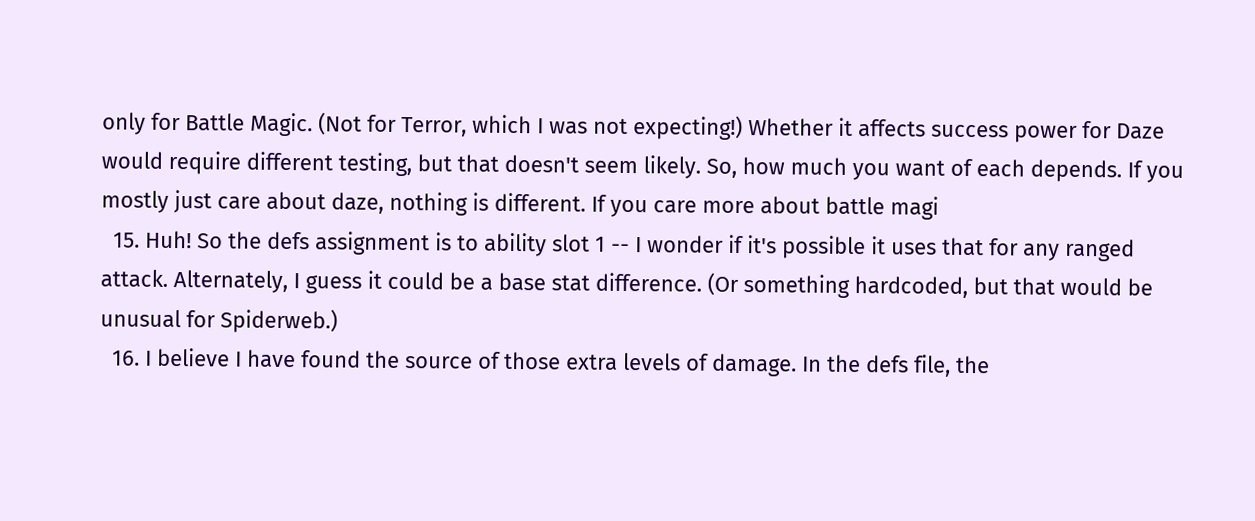only for Battle Magic. (Not for Terror, which I was not expecting!) Whether it affects success power for Daze would require different testing, but that doesn't seem likely. So, how much you want of each depends. If you mostly just care about daze, nothing is different. If you care more about battle magi
  15. Huh! So the defs assignment is to ability slot 1 -- I wonder if it's possible it uses that for any ranged attack. Alternately, I guess it could be a base stat difference. (Or something hardcoded, but that would be unusual for Spiderweb.)
  16. I believe I have found the source of those extra levels of damage. In the defs file, the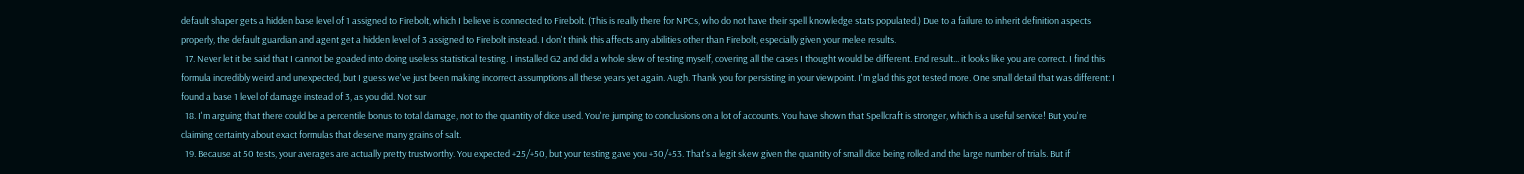default shaper gets a hidden base level of 1 assigned to Firebolt, which I believe is connected to Firebolt. (This is really there for NPCs, who do not have their spell knowledge stats populated.) Due to a failure to inherit definition aspects properly, the default guardian and agent get a hidden level of 3 assigned to Firebolt instead. I don't think this affects any abilities other than Firebolt, especially given your melee results.
  17. Never let it be said that I cannot be goaded into doing useless statistical testing. I installed G2 and did a whole slew of testing myself, covering all the cases I thought would be different. End result... it looks like you are correct. I find this formula incredibly weird and unexpected, but I guess we've just been making incorrect assumptions all these years yet again. Augh. Thank you for persisting in your viewpoint. I'm glad this got tested more. One small detail that was different: I found a base 1 level of damage instead of 3, as you did. Not sur
  18. I'm arguing that there could be a percentile bonus to total damage, not to the quantity of dice used. You're jumping to conclusions on a lot of accounts. You have shown that Spellcraft is stronger, which is a useful service! But you're claiming certainty about exact formulas that deserve many grains of salt.
  19. Because at 50 tests, your averages are actually pretty trustworthy. You expected +25/+50, but your testing gave you +30/+53. That's a legit skew given the quantity of small dice being rolled and the large number of trials. But if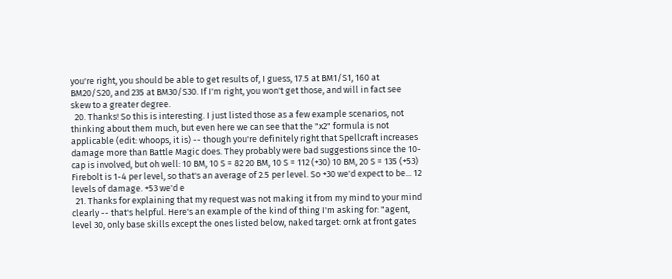you're right, you should be able to get results of, I guess, 17.5 at BM1/S1, 160 at BM20/S20, and 235 at BM30/S30. If I'm right, you won't get those, and will in fact see skew to a greater degree.
  20. Thanks! So this is interesting. I just listed those as a few example scenarios, not thinking about them much, but even here we can see that the "x2" formula is not applicable (edit: whoops, it is) -- though you're definitely right that Spellcraft increases damage more than Battle Magic does. They probably were bad suggestions since the 10-cap is involved, but oh well: 10 BM, 10 S = 82 20 BM, 10 S = 112 (+30) 10 BM, 20 S = 135 (+53) Firebolt is 1-4 per level, so that's an average of 2.5 per level. So +30 we'd expect to be... 12 levels of damage. +53 we'd e
  21. Thanks for explaining that my request was not making it from my mind to your mind clearly -- that's helpful. Here's an example of the kind of thing I'm asking for: "agent, level 30, only base skills except the ones listed below, naked target: ornk at front gates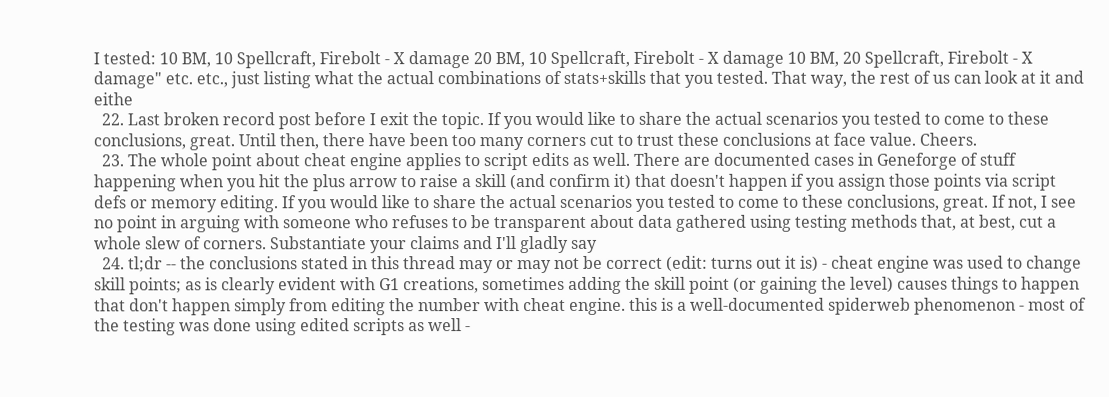I tested: 10 BM, 10 Spellcraft, Firebolt - X damage 20 BM, 10 Spellcraft, Firebolt - X damage 10 BM, 20 Spellcraft, Firebolt - X damage" etc. etc., just listing what the actual combinations of stats+skills that you tested. That way, the rest of us can look at it and eithe
  22. Last broken record post before I exit the topic. If you would like to share the actual scenarios you tested to come to these conclusions, great. Until then, there have been too many corners cut to trust these conclusions at face value. Cheers.
  23. The whole point about cheat engine applies to script edits as well. There are documented cases in Geneforge of stuff happening when you hit the plus arrow to raise a skill (and confirm it) that doesn't happen if you assign those points via script defs or memory editing. If you would like to share the actual scenarios you tested to come to these conclusions, great. If not, I see no point in arguing with someone who refuses to be transparent about data gathered using testing methods that, at best, cut a whole slew of corners. Substantiate your claims and I'll gladly say
  24. tl;dr -- the conclusions stated in this thread may or may not be correct (edit: turns out it is) - cheat engine was used to change skill points; as is clearly evident with G1 creations, sometimes adding the skill point (or gaining the level) causes things to happen that don't happen simply from editing the number with cheat engine. this is a well-documented spiderweb phenomenon - most of the testing was done using edited scripts as well -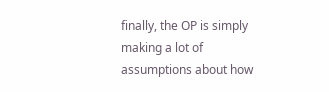finally, the OP is simply making a lot of assumptions about how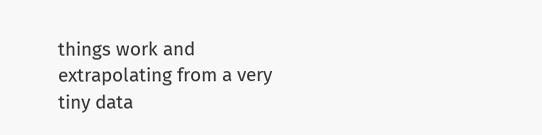things work and extrapolating from a very tiny data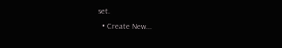set.
  • Create New...